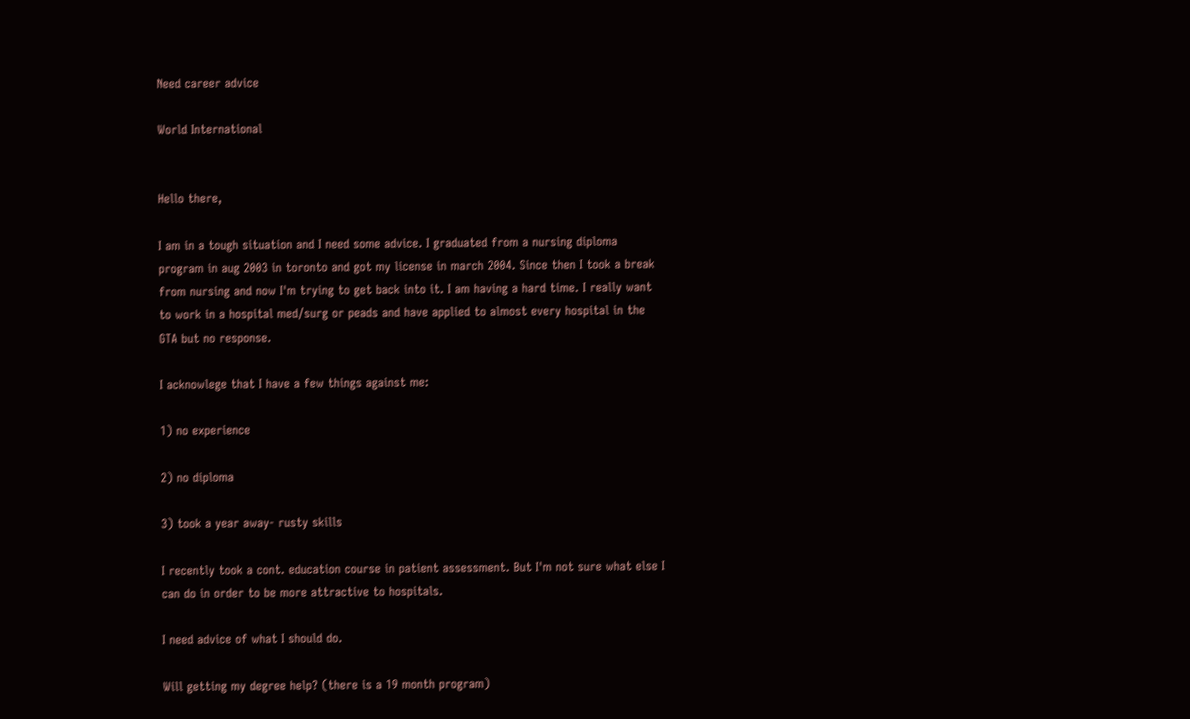Need career advice

World International


Hello there,

I am in a tough situation and I need some advice. I graduated from a nursing diploma program in aug 2003 in toronto and got my license in march 2004. Since then I took a break from nursing and now I'm trying to get back into it. I am having a hard time. I really want to work in a hospital med/surg or peads and have applied to almost every hospital in the GTA but no response.

I acknowlege that I have a few things against me:

1) no experience

2) no diploma

3) took a year away- rusty skills

I recently took a cont. education course in patient assessment. But I'm not sure what else I can do in order to be more attractive to hospitals.

I need advice of what I should do.

Will getting my degree help? (there is a 19 month program)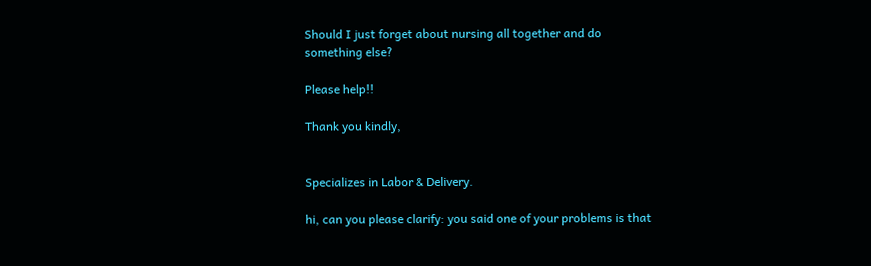Should I just forget about nursing all together and do something else?

Please help!!

Thank you kindly,


Specializes in Labor & Delivery.

hi, can you please clarify: you said one of your problems is that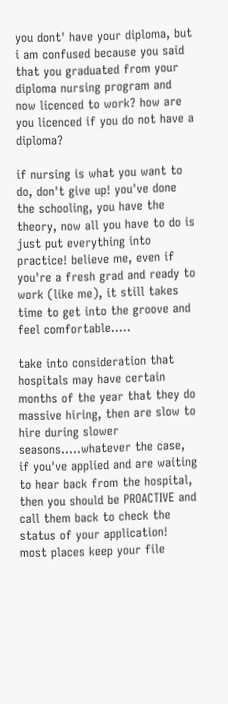you dont' have your diploma, but i am confused because you said that you graduated from your diploma nursing program and now licenced to work? how are you licenced if you do not have a diploma?

if nursing is what you want to do, don't give up! you've done the schooling, you have the theory, now all you have to do is just put everything into practice! believe me, even if you're a fresh grad and ready to work (like me), it still takes time to get into the groove and feel comfortable.....

take into consideration that hospitals may have certain months of the year that they do massive hiring, then are slow to hire during slower seasons.....whatever the case, if you've applied and are waiting to hear back from the hospital, then you should be PROACTIVE and call them back to check the status of your application! most places keep your file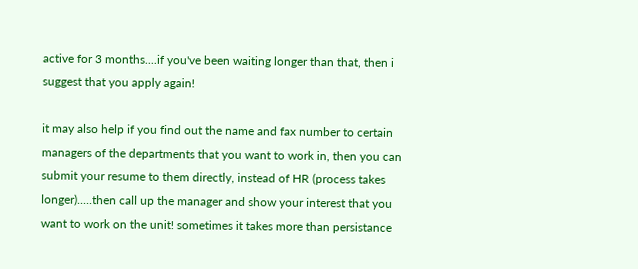active for 3 months....if you've been waiting longer than that, then i suggest that you apply again!

it may also help if you find out the name and fax number to certain managers of the departments that you want to work in, then you can submit your resume to them directly, instead of HR (process takes longer).....then call up the manager and show your interest that you want to work on the unit! sometimes it takes more than persistance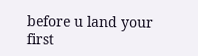before u land your first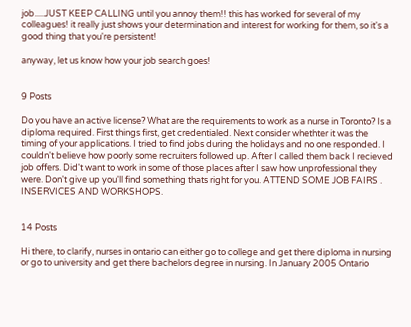job.....JUST KEEP CALLING until you annoy them!! this has worked for several of my colleagues! it really just shows your determination and interest for working for them, so it's a good thing that you're persistent!

anyway, let us know how your job search goes!


9 Posts

Do you have an active license? What are the requirements to work as a nurse in Toronto? Is a diploma required. First things first, get credentialed. Next consider whethter it was the timing of your applications. I tried to find jobs during the holidays and no one responded. I couldn't believe how poorly some recruiters followed up. After I called them back I recieved job offers. Did't want to work in some of those places after I saw how unprofessional they were. Don't give up you'll find something thats right for you. ATTEND SOME JOB FAIRS . INSERVICES AND WORKSHOPS.


14 Posts

Hi there, to clarify, nurses in ontario can either go to college and get there diploma in nursing or go to university and get there bachelors degree in nursing. In January 2005 Ontario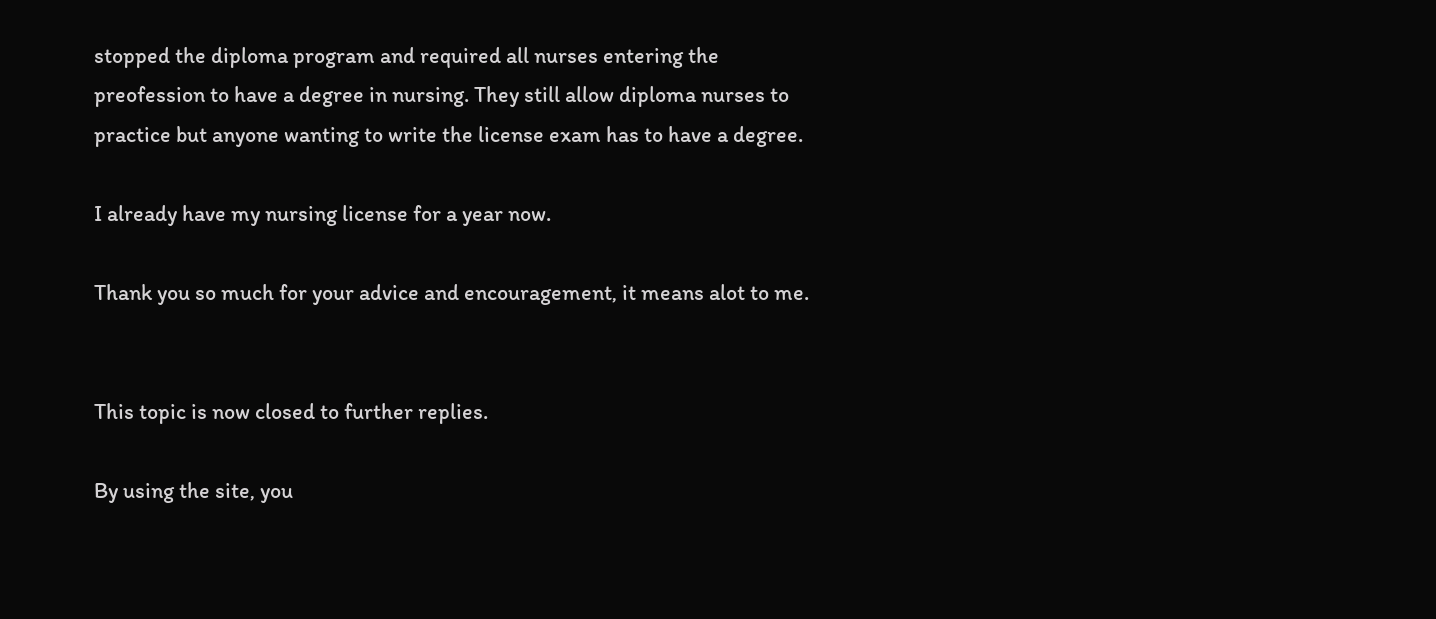stopped the diploma program and required all nurses entering the preofession to have a degree in nursing. They still allow diploma nurses to practice but anyone wanting to write the license exam has to have a degree.

I already have my nursing license for a year now.

Thank you so much for your advice and encouragement, it means alot to me.


This topic is now closed to further replies.

By using the site, you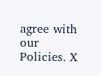agree with our Policies. X